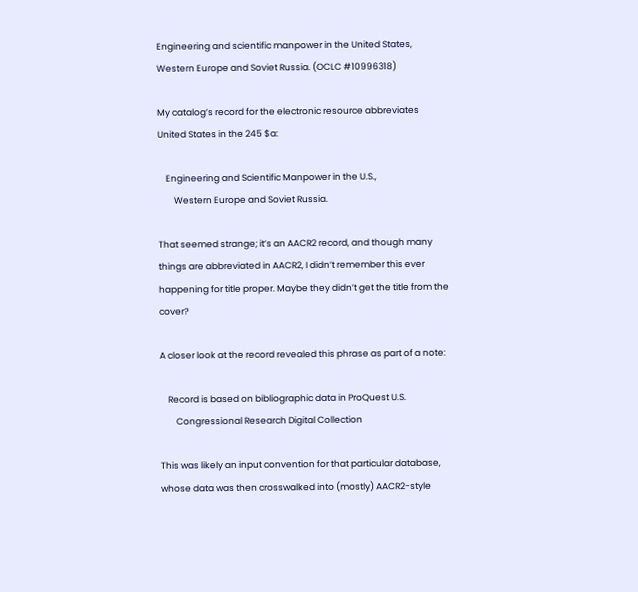Engineering and scientific manpower in the United States, Western Europe and Soviet Russia. (OCLC #10996318)

My catalog’s record for the electronic resource abbreviates United States in the 245 $a:

    Engineering and Scientific Manpower in the U.S.,
        Western Europe and Soviet Russia.

That seemed strange; it’s an AACR2 record, and though many things are abbreviated in AACR2, I didn’t remember this ever happening for title proper. Maybe they didn’t get the title from the cover?

A closer look at the record revealed this phrase as part of a note:

    Record is based on bibliographic data in ProQuest U.S.
        Congressional Research Digital Collection

This was likely an input convention for that particular database, whose data was then crosswalked into (mostly) AACR2-style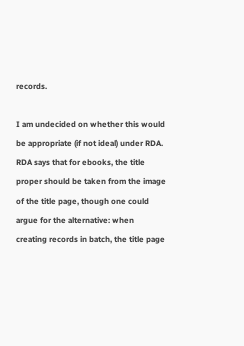records.

I am undecided on whether this would be appropriate (if not ideal) under RDA. RDA says that for ebooks, the title proper should be taken from the image of the title page, though one could argue for the alternative: when creating records in batch, the title page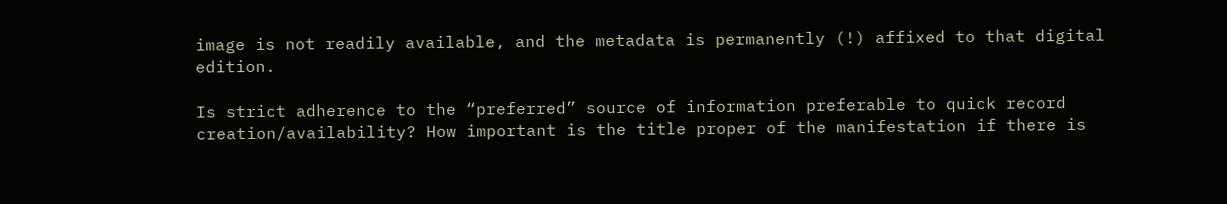image is not readily available, and the metadata is permanently (!) affixed to that digital edition.

Is strict adherence to the “preferred” source of information preferable to quick record creation/availability? How important is the title proper of the manifestation if there is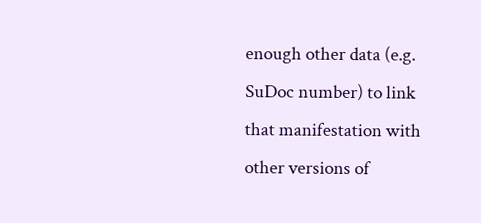enough other data (e.g. SuDoc number) to link that manifestation with other versions of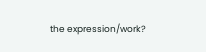the expression/work?